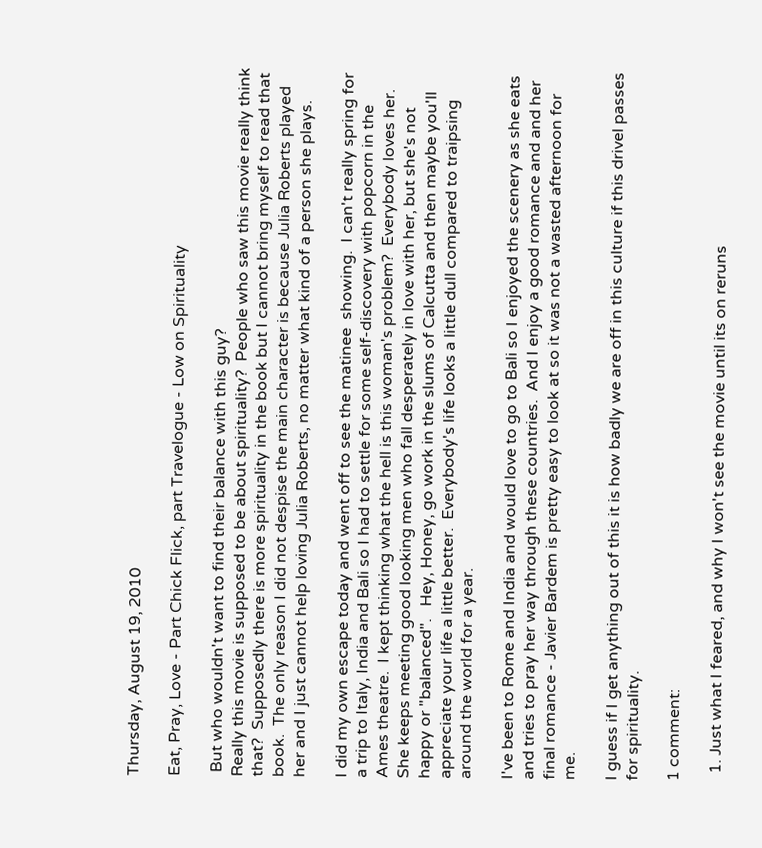Thursday, August 19, 2010

Eat, Pray, Love - Part Chick Flick, part Travelogue - Low on Spirituality

 But who wouldn't want to find their balance with this guy?
Really this movie is supposed to be about spirituality?  People who saw this movie really think that?  Supposedly there is more spirituality in the book but I cannot bring myself to read that book.  The only reason I did not despise the main character is because Julia Roberts played her and I just cannot help loving Julia Roberts, no matter what kind of a person she plays.

I did my own escape today and went off to see the matinee  showing.  I can't really spring for a trip to Italy, India and Bali so I had to settle for some self-discovery with popcorn in the Ames theatre.  I kept thinking what the hell is this woman's problem?  Everybody loves her.  She keeps meeting good looking men who fall desperately in love with her, but she's not happy or "balanced".   Hey, Honey, go work in the slums of Calcutta and then maybe you'll appreciate your life a little better.  Everybody's life looks a little dull compared to traipsing around the world for a year.

I've been to Rome and India and would love to go to Bali so I enjoyed the scenery as she eats and tries to pray her way through these countries.  And I enjoy a good romance and and her final romance - Javier Bardem is pretty easy to look at so it was not a wasted afternoon for me.

I guess if I get anything out of this it is how badly we are off in this culture if this drivel passes for spirituality.

1 comment:

  1. Just what I feared, and why I won't see the movie until its on reruns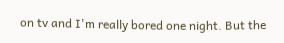on tv and I'm really bored one night. But the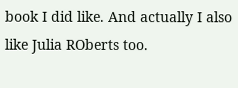book I did like. And actually I also like Julia ROberts too.